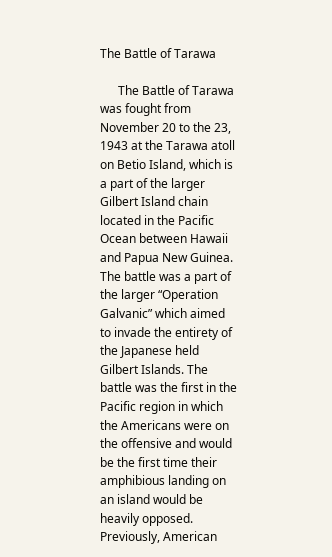The Battle of Tarawa

      The Battle of Tarawa was fought from November 20 to the 23, 1943 at the Tarawa atoll on Betio Island, which is a part of the larger Gilbert Island chain located in the Pacific Ocean between Hawaii and Papua New Guinea. The battle was a part of the larger “Operation Galvanic” which aimed to invade the entirety of the Japanese held Gilbert Islands. The battle was the first in the Pacific region in which the Americans were on the offensive and would be the first time their amphibious landing on an island would be heavily opposed.  Previously, American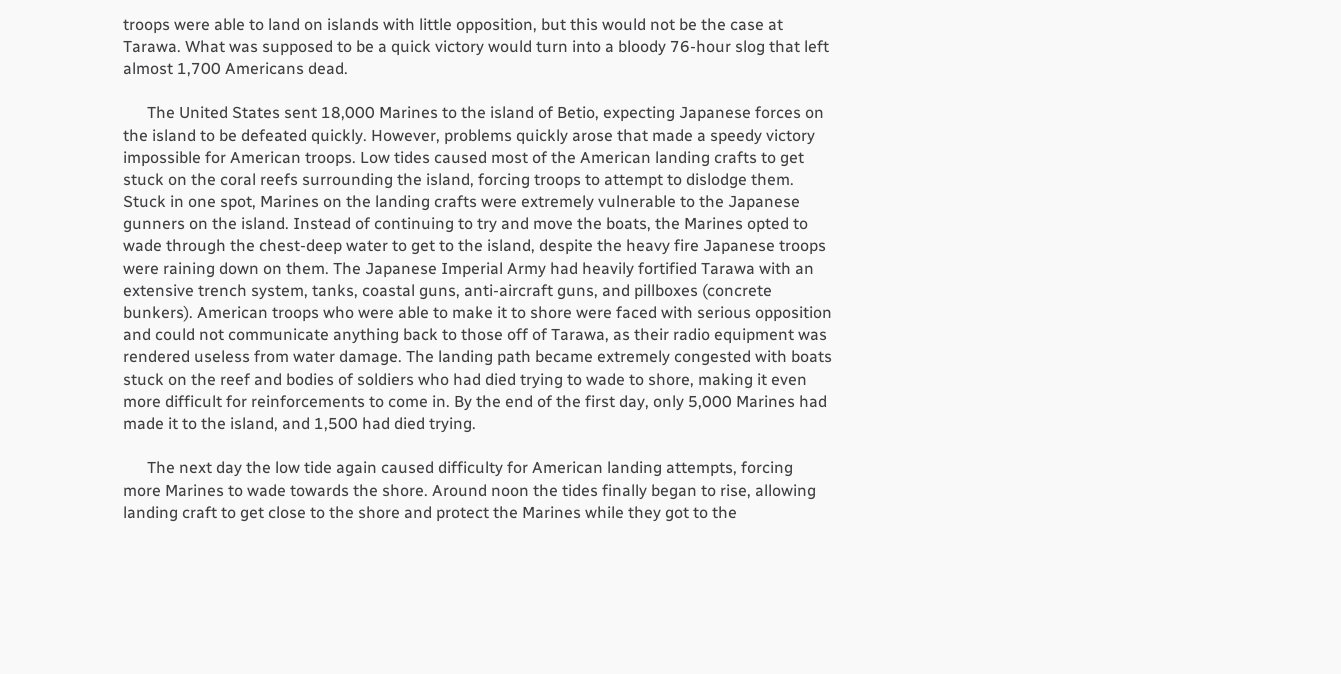troops were able to land on islands with little opposition, but this would not be the case at Tarawa. What was supposed to be a quick victory would turn into a bloody 76-hour slog that left almost 1,700 Americans dead.

      The United States sent 18,000 Marines to the island of Betio, expecting Japanese forces on the island to be defeated quickly. However, problems quickly arose that made a speedy victory impossible for American troops. Low tides caused most of the American landing crafts to get stuck on the coral reefs surrounding the island, forcing troops to attempt to dislodge them. Stuck in one spot, Marines on the landing crafts were extremely vulnerable to the Japanese gunners on the island. Instead of continuing to try and move the boats, the Marines opted to wade through the chest-deep water to get to the island, despite the heavy fire Japanese troops were raining down on them. The Japanese Imperial Army had heavily fortified Tarawa with an extensive trench system, tanks, coastal guns, anti-aircraft guns, and pillboxes (concrete bunkers). American troops who were able to make it to shore were faced with serious opposition and could not communicate anything back to those off of Tarawa, as their radio equipment was rendered useless from water damage. The landing path became extremely congested with boats stuck on the reef and bodies of soldiers who had died trying to wade to shore, making it even more difficult for reinforcements to come in. By the end of the first day, only 5,000 Marines had made it to the island, and 1,500 had died trying.

      The next day the low tide again caused difficulty for American landing attempts, forcing more Marines to wade towards the shore. Around noon the tides finally began to rise, allowing landing craft to get close to the shore and protect the Marines while they got to the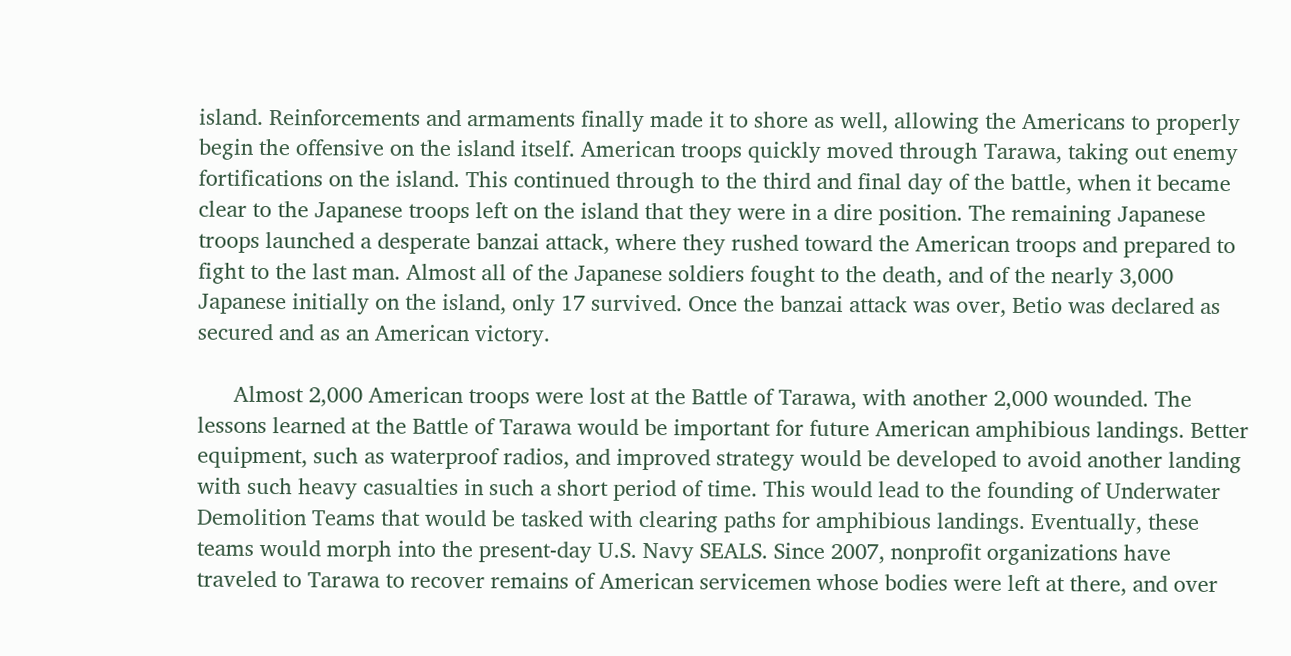island. Reinforcements and armaments finally made it to shore as well, allowing the Americans to properly begin the offensive on the island itself. American troops quickly moved through Tarawa, taking out enemy fortifications on the island. This continued through to the third and final day of the battle, when it became clear to the Japanese troops left on the island that they were in a dire position. The remaining Japanese troops launched a desperate banzai attack, where they rushed toward the American troops and prepared to fight to the last man. Almost all of the Japanese soldiers fought to the death, and of the nearly 3,000 Japanese initially on the island, only 17 survived. Once the banzai attack was over, Betio was declared as secured and as an American victory.

      Almost 2,000 American troops were lost at the Battle of Tarawa, with another 2,000 wounded. The lessons learned at the Battle of Tarawa would be important for future American amphibious landings. Better equipment, such as waterproof radios, and improved strategy would be developed to avoid another landing with such heavy casualties in such a short period of time. This would lead to the founding of Underwater Demolition Teams that would be tasked with clearing paths for amphibious landings. Eventually, these teams would morph into the present-day U.S. Navy SEALS. Since 2007, nonprofit organizations have traveled to Tarawa to recover remains of American servicemen whose bodies were left at there, and over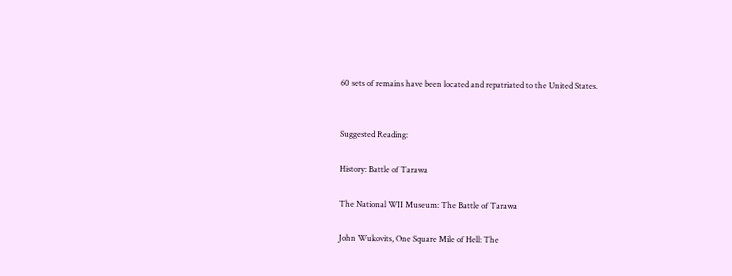60 sets of remains have been located and repatriated to the United States.


Suggested Reading:

History: Battle of Tarawa

The National WII Museum: The Battle of Tarawa

John Wukovits, One Square Mile of Hell: The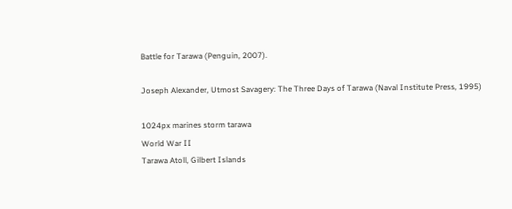Battle for Tarawa (Penguin, 2007).

Joseph Alexander, Utmost Savagery: The Three Days of Tarawa (Naval Institute Press, 1995)

1024px marines storm tarawa
World War II
Tarawa Atoll, Gilbert Islands